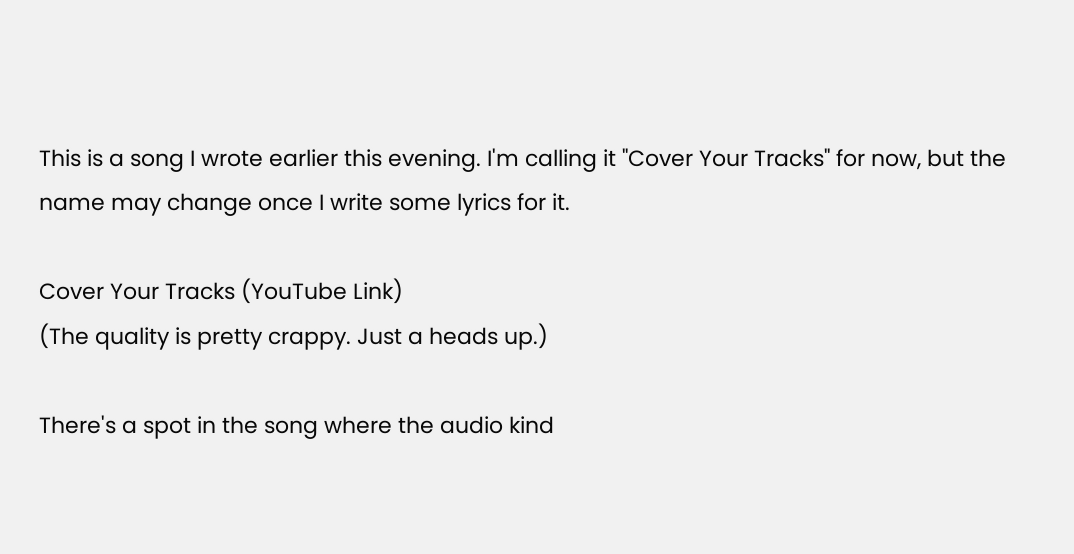This is a song I wrote earlier this evening. I'm calling it "Cover Your Tracks" for now, but the name may change once I write some lyrics for it.

Cover Your Tracks (YouTube Link)
(The quality is pretty crappy. Just a heads up.)

There's a spot in the song where the audio kind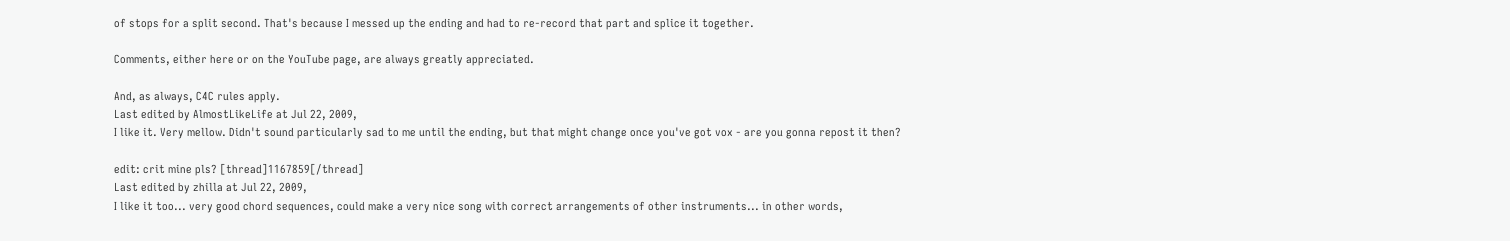of stops for a split second. That's because I messed up the ending and had to re-record that part and splice it together.

Comments, either here or on the YouTube page, are always greatly appreciated.

And, as always, C4C rules apply.
Last edited by AlmostLikeLife at Jul 22, 2009,
I like it. Very mellow. Didn't sound particularly sad to me until the ending, but that might change once you've got vox - are you gonna repost it then?

edit: crit mine pls? [thread]1167859[/thread]
Last edited by zhilla at Jul 22, 2009,
I like it too... very good chord sequences, could make a very nice song with correct arrangements of other instruments... in other words,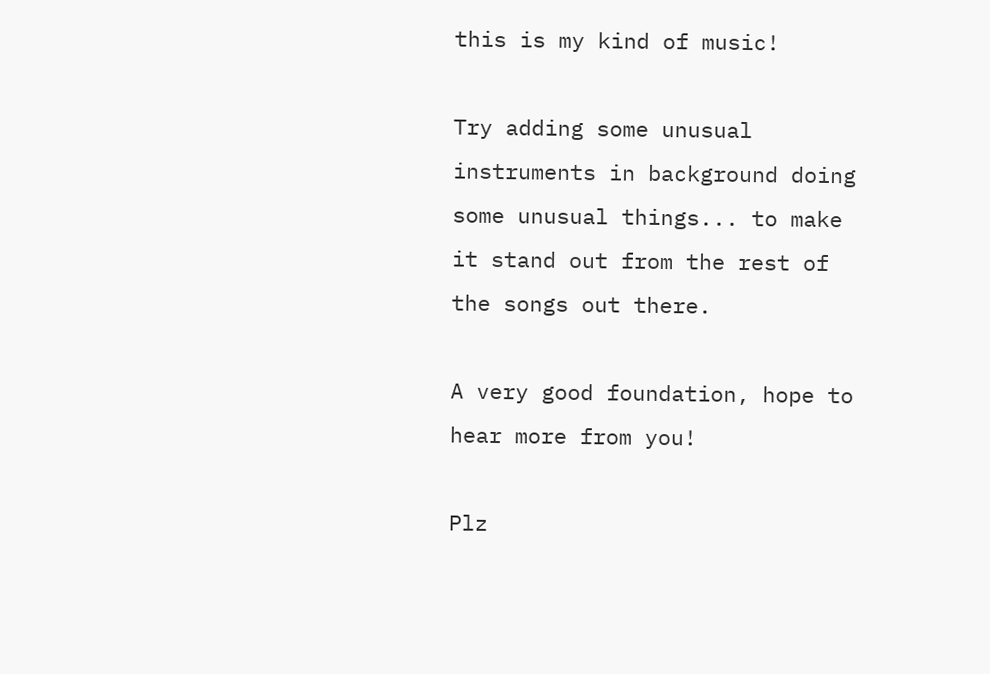this is my kind of music!

Try adding some unusual instruments in background doing some unusual things... to make it stand out from the rest of the songs out there.

A very good foundation, hope to hear more from you!

Plz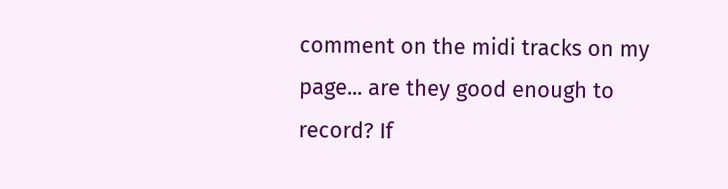comment on the midi tracks on my page... are they good enough to record? If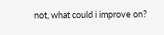not, what could i improve on?